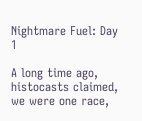Nightmare Fuel: Day 1

A long time ago, histocasts claimed, we were one race,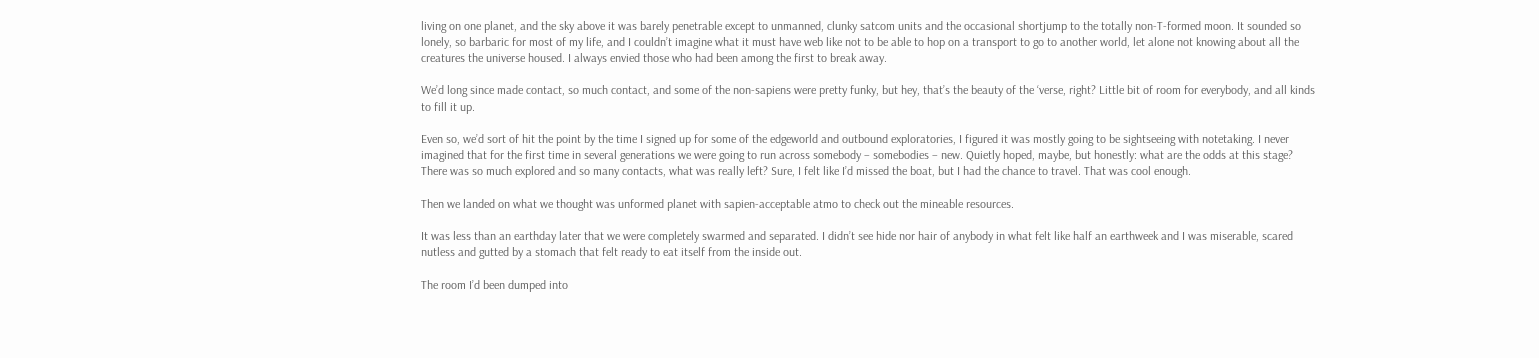living on one planet, and the sky above it was barely penetrable except to unmanned, clunky satcom units and the occasional shortjump to the totally non-T-formed moon. It sounded so lonely, so barbaric for most of my life, and I couldn’t imagine what it must have web like not to be able to hop on a transport to go to another world, let alone not knowing about all the creatures the universe housed. I always envied those who had been among the first to break away.

We’d long since made contact, so much contact, and some of the non-sapiens were pretty funky, but hey, that’s the beauty of the ‘verse, right? Little bit of room for everybody, and all kinds to fill it up.

Even so, we’d sort of hit the point by the time I signed up for some of the edgeworld and outbound exploratories, I figured it was mostly going to be sightseeing with notetaking. I never imagined that for the first time in several generations we were going to run across somebody – somebodies – new. Quietly hoped, maybe, but honestly: what are the odds at this stage? There was so much explored and so many contacts, what was really left? Sure, I felt like I’d missed the boat, but I had the chance to travel. That was cool enough.

Then we landed on what we thought was unformed planet with sapien-acceptable atmo to check out the mineable resources.

It was less than an earthday later that we were completely swarmed and separated. I didn’t see hide nor hair of anybody in what felt like half an earthweek and I was miserable, scared nutless and gutted by a stomach that felt ready to eat itself from the inside out.

The room I’d been dumped into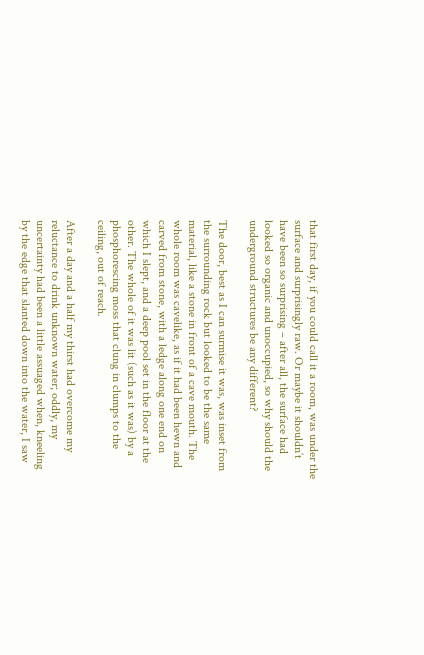that first day, if you could call it a room, was under the surface and surprisingly raw. Or maybe it shouldn’t have been so surprising – after all, the surface had looked so organic and unoccupied, so why should the underground structures be any different?

The door, best as I can surmise it was, was inset from the surrounding rock but looked to be the same material, like a stone in front of a cave mouth. The whole room was cavelike, as if it had been hewn and carved from stone, with a ledge along one end on which I slept, and a deep pool set in the floor at the other. The whole of it was lit (such as it was) by a phosphorescing moss that clung in clumps to the ceiling, out of reach.

After a day and a half my thirst had overcome my reluctance to drink unknown water; oddly, my uncertainty had been a little assuaged when, kneeling by the edge that slanted down into the water, I saw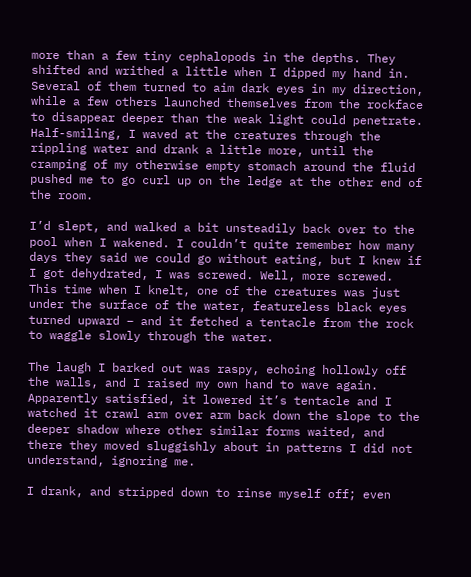more than a few tiny cephalopods in the depths. They shifted and writhed a little when I dipped my hand in. Several of them turned to aim dark eyes in my direction, while a few others launched themselves from the rockface to disappear deeper than the weak light could penetrate. Half-smiling, I waved at the creatures through the rippling water and drank a little more, until the cramping of my otherwise empty stomach around the fluid pushed me to go curl up on the ledge at the other end of the room.

I’d slept, and walked a bit unsteadily back over to the pool when I wakened. I couldn’t quite remember how many days they said we could go without eating, but I knew if I got dehydrated, I was screwed. Well, more screwed. This time when I knelt, one of the creatures was just under the surface of the water, featureless black eyes turned upward – and it fetched a tentacle from the rock to waggle slowly through the water.

The laugh I barked out was raspy, echoing hollowly off the walls, and I raised my own hand to wave again. Apparently satisfied, it lowered it’s tentacle and I watched it crawl arm over arm back down the slope to the deeper shadow where other similar forms waited, and there they moved sluggishly about in patterns I did not understand, ignoring me.

I drank, and stripped down to rinse myself off; even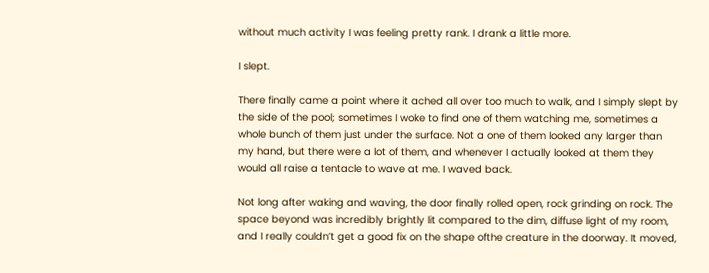without much activity I was feeling pretty rank. I drank a little more.

I slept.

There finally came a point where it ached all over too much to walk, and I simply slept by the side of the pool; sometimes I woke to find one of them watching me, sometimes a whole bunch of them just under the surface. Not a one of them looked any larger than my hand, but there were a lot of them, and whenever I actually looked at them they would all raise a tentacle to wave at me. I waved back.

Not long after waking and waving, the door finally rolled open, rock grinding on rock. The space beyond was incredibly brightly lit compared to the dim, diffuse light of my room, and I really couldn’t get a good fix on the shape ofthe creature in the doorway. It moved,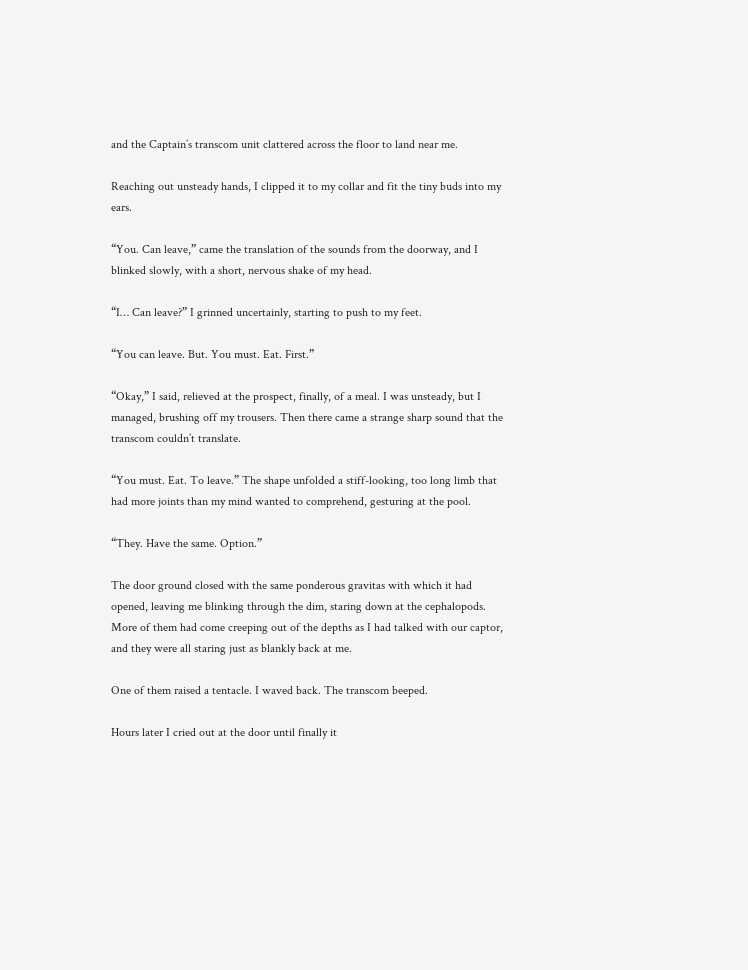and the Captain’s transcom unit clattered across the floor to land near me.

Reaching out unsteady hands, I clipped it to my collar and fit the tiny buds into my ears.

“You. Can leave,” came the translation of the sounds from the doorway, and I blinked slowly, with a short, nervous shake of my head.

“I… Can leave?” I grinned uncertainly, starting to push to my feet.

“You can leave. But. You must. Eat. First.”

“Okay,” I said, relieved at the prospect, finally, of a meal. I was unsteady, but I managed, brushing off my trousers. Then there came a strange sharp sound that the transcom couldn’t translate.

“You must. Eat. To leave.” The shape unfolded a stiff-looking, too long limb that had more joints than my mind wanted to comprehend, gesturing at the pool.

“They. Have the same. Option.”

The door ground closed with the same ponderous gravitas with which it had opened, leaving me blinking through the dim, staring down at the cephalopods. More of them had come creeping out of the depths as I had talked with our captor, and they were all staring just as blankly back at me.

One of them raised a tentacle. I waved back. The transcom beeped.

Hours later I cried out at the door until finally it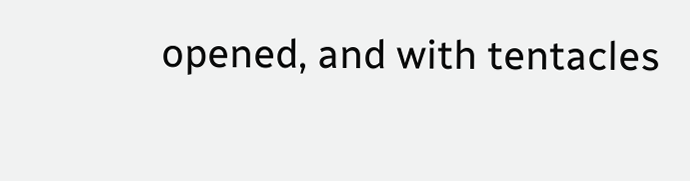opened, and with tentacles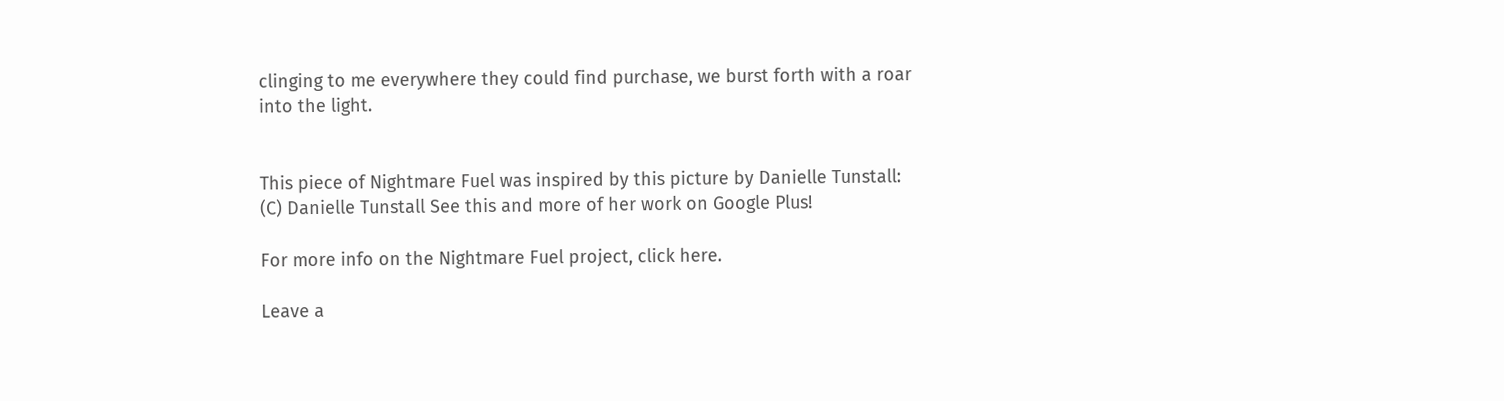clinging to me everywhere they could find purchase, we burst forth with a roar into the light.


This piece of Nightmare Fuel was inspired by this picture by Danielle Tunstall:
(C) Danielle Tunstall See this and more of her work on Google Plus!

For more info on the Nightmare Fuel project, click here.

Leave a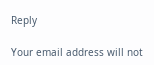Reply

Your email address will not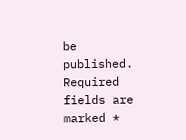be published. Required fields are marked *